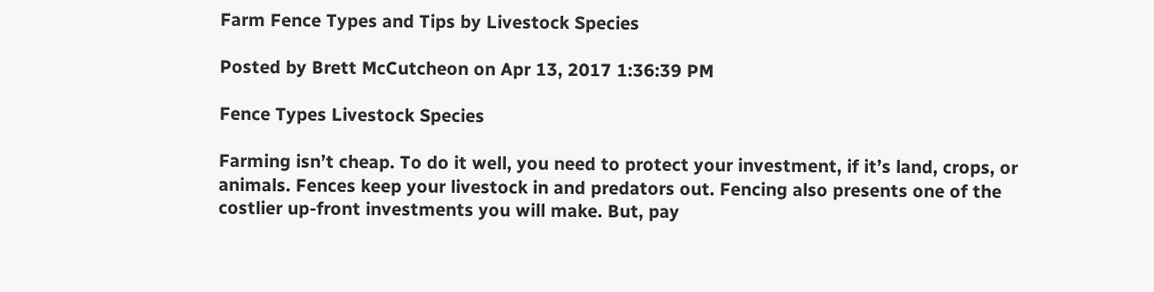Farm Fence Types and Tips by Livestock Species

Posted by Brett McCutcheon on Apr 13, 2017 1:36:39 PM

Fence Types Livestock Species

Farming isn’t cheap. To do it well, you need to protect your investment, if it’s land, crops, or animals. Fences keep your livestock in and predators out. Fencing also presents one of the costlier up-front investments you will make. But, pay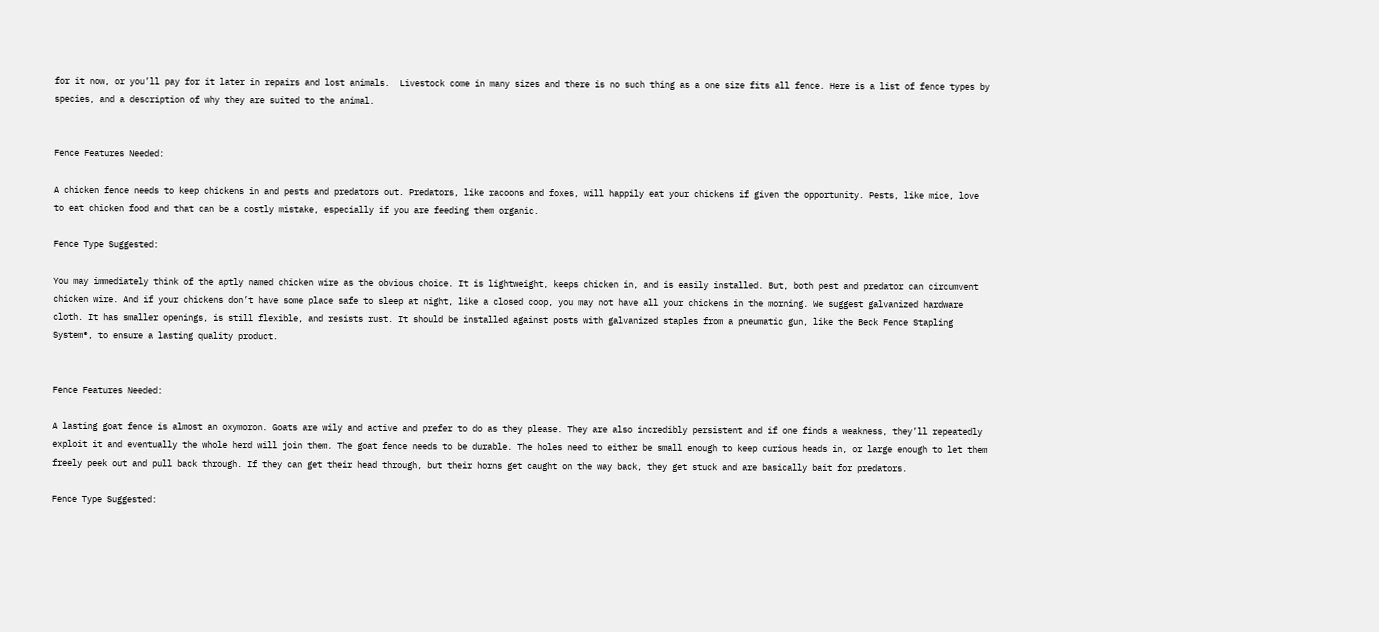for it now, or you’ll pay for it later in repairs and lost animals.  Livestock come in many sizes and there is no such thing as a one size fits all fence. Here is a list of fence types by species, and a description of why they are suited to the animal.


Fence Features Needed:

A chicken fence needs to keep chickens in and pests and predators out. Predators, like racoons and foxes, will happily eat your chickens if given the opportunity. Pests, like mice, love to eat chicken food and that can be a costly mistake, especially if you are feeding them organic.

Fence Type Suggested:

You may immediately think of the aptly named chicken wire as the obvious choice. It is lightweight, keeps chicken in, and is easily installed. But, both pest and predator can circumvent chicken wire. And if your chickens don’t have some place safe to sleep at night, like a closed coop, you may not have all your chickens in the morning. We suggest galvanized hardware cloth. It has smaller openings, is still flexible, and resists rust. It should be installed against posts with galvanized staples from a pneumatic gun, like the Beck Fence Stapling System®, to ensure a lasting quality product.


Fence Features Needed:

A lasting goat fence is almost an oxymoron. Goats are wily and active and prefer to do as they please. They are also incredibly persistent and if one finds a weakness, they’ll repeatedly exploit it and eventually the whole herd will join them. The goat fence needs to be durable. The holes need to either be small enough to keep curious heads in, or large enough to let them freely peek out and pull back through. If they can get their head through, but their horns get caught on the way back, they get stuck and are basically bait for predators.

Fence Type Suggested: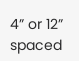4” or 12” spaced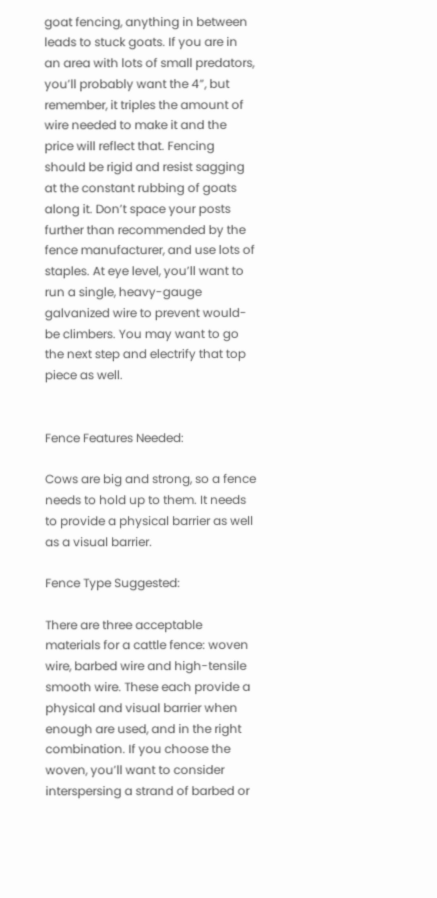goat fencing, anything in between leads to stuck goats. If you are in an area with lots of small predators, you’ll probably want the 4”, but remember, it triples the amount of wire needed to make it and the price will reflect that. Fencing should be rigid and resist sagging at the constant rubbing of goats along it. Don’t space your posts further than recommended by the fence manufacturer, and use lots of staples. At eye level, you’ll want to run a single, heavy-gauge galvanized wire to prevent would-be climbers. You may want to go the next step and electrify that top piece as well.


Fence Features Needed:

Cows are big and strong, so a fence needs to hold up to them. It needs to provide a physical barrier as well as a visual barrier.

Fence Type Suggested:

There are three acceptable materials for a cattle fence: woven wire, barbed wire and high-tensile smooth wire. These each provide a physical and visual barrier when enough are used, and in the right combination. If you choose the woven, you’ll want to consider interspersing a strand of barbed or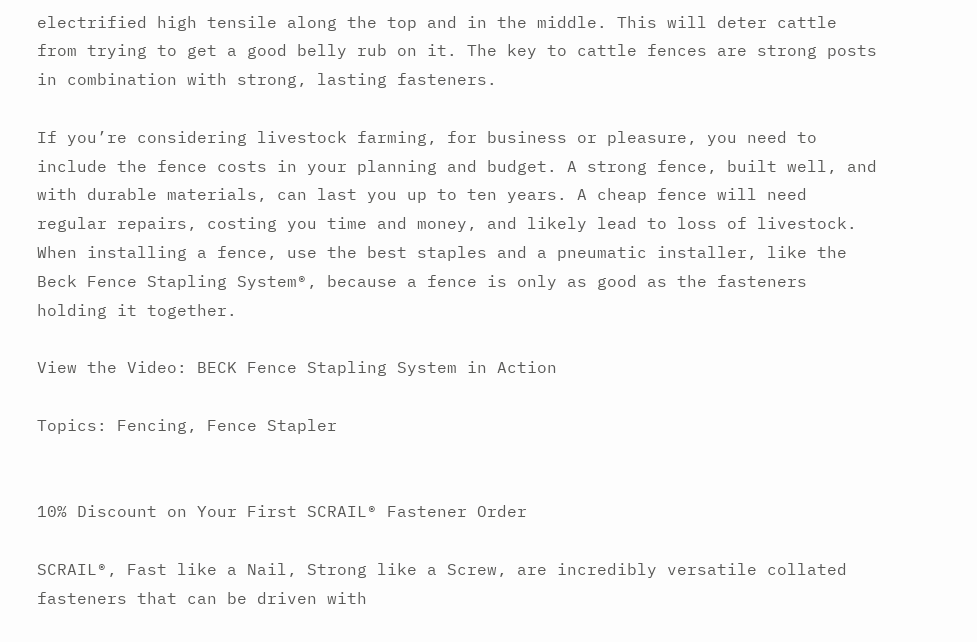electrified high tensile along the top and in the middle. This will deter cattle from trying to get a good belly rub on it. The key to cattle fences are strong posts in combination with strong, lasting fasteners.

If you’re considering livestock farming, for business or pleasure, you need to include the fence costs in your planning and budget. A strong fence, built well, and with durable materials, can last you up to ten years. A cheap fence will need regular repairs, costing you time and money, and likely lead to loss of livestock. When installing a fence, use the best staples and a pneumatic installer, like the Beck Fence Stapling System®, because a fence is only as good as the fasteners holding it together.

View the Video: BECK Fence Stapling System in Action

Topics: Fencing, Fence Stapler


10% Discount on Your First SCRAIL® Fastener Order

SCRAIL®, Fast like a Nail, Strong like a Screw, are incredibly versatile collated fasteners that can be driven with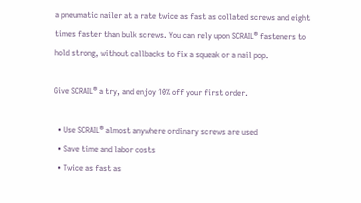a pneumatic nailer at a rate twice as fast as collated screws and eight times faster than bulk screws. You can rely upon SCRAIL® fasteners to hold strong, without callbacks to fix a squeak or a nail pop.

Give SCRAIL® a try, and enjoy 10% off your first order.

  • Use SCRAIL® almost anywhere ordinary screws are used
  • Save time and labor costs
  • Twice as fast as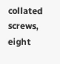collated screws, eight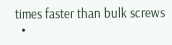times faster than bulk screws
  •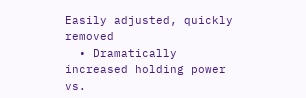Easily adjusted, quickly removed
  • Dramatically increased holding power vs.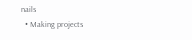nails
  • Making projects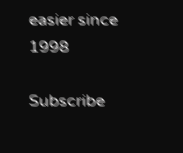easier since 1998

Subscribe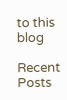to this blog

Recent Posts